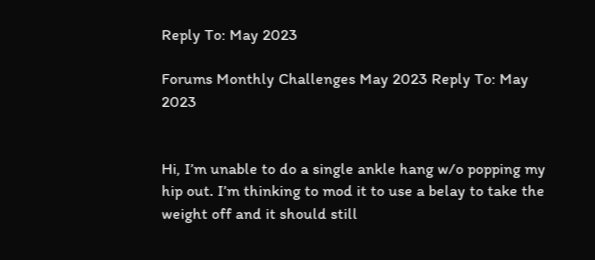Reply To: May 2023

Forums Monthly Challenges May 2023 Reply To: May 2023


Hi, I’m unable to do a single ankle hang w/o popping my hip out. I’m thinking to mod it to use a belay to take the weight off and it should still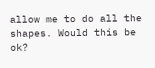allow me to do all the shapes. Would this be ok?